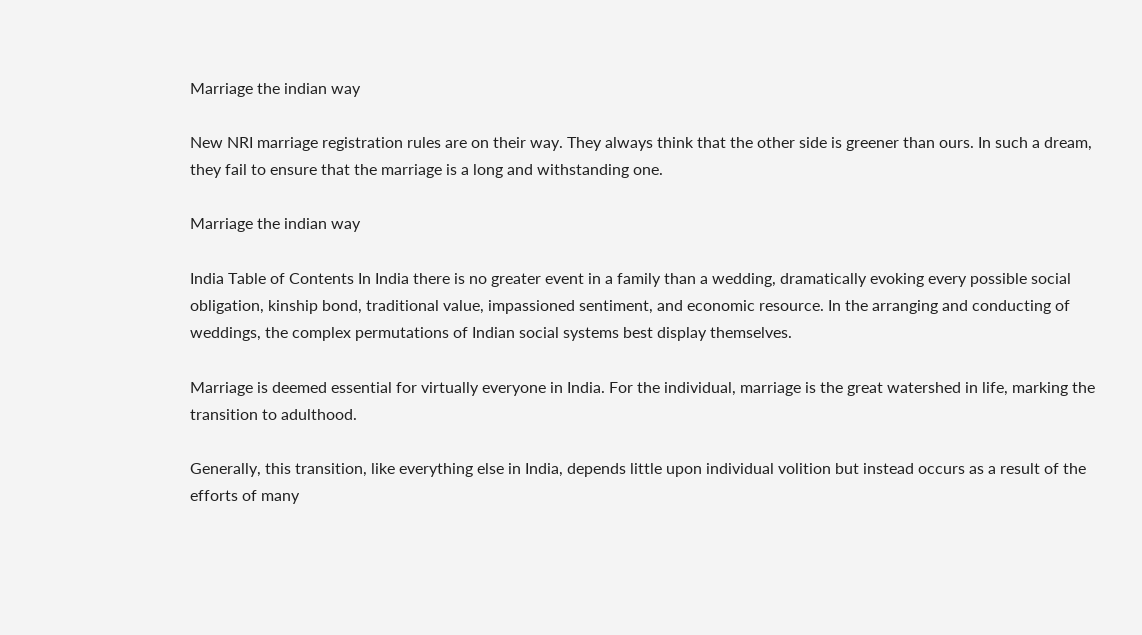Marriage the indian way

New NRI marriage registration rules are on their way. They always think that the other side is greener than ours. In such a dream, they fail to ensure that the marriage is a long and withstanding one.

Marriage the indian way

India Table of Contents In India there is no greater event in a family than a wedding, dramatically evoking every possible social obligation, kinship bond, traditional value, impassioned sentiment, and economic resource. In the arranging and conducting of weddings, the complex permutations of Indian social systems best display themselves.

Marriage is deemed essential for virtually everyone in India. For the individual, marriage is the great watershed in life, marking the transition to adulthood.

Generally, this transition, like everything else in India, depends little upon individual volition but instead occurs as a result of the efforts of many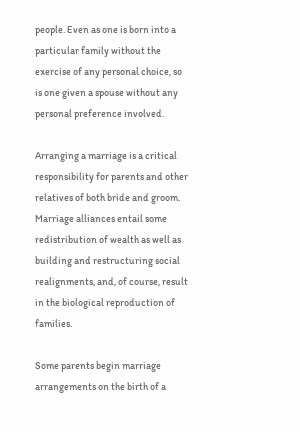people. Even as one is born into a particular family without the exercise of any personal choice, so is one given a spouse without any personal preference involved.

Arranging a marriage is a critical responsibility for parents and other relatives of both bride and groom. Marriage alliances entail some redistribution of wealth as well as building and restructuring social realignments, and, of course, result in the biological reproduction of families.

Some parents begin marriage arrangements on the birth of a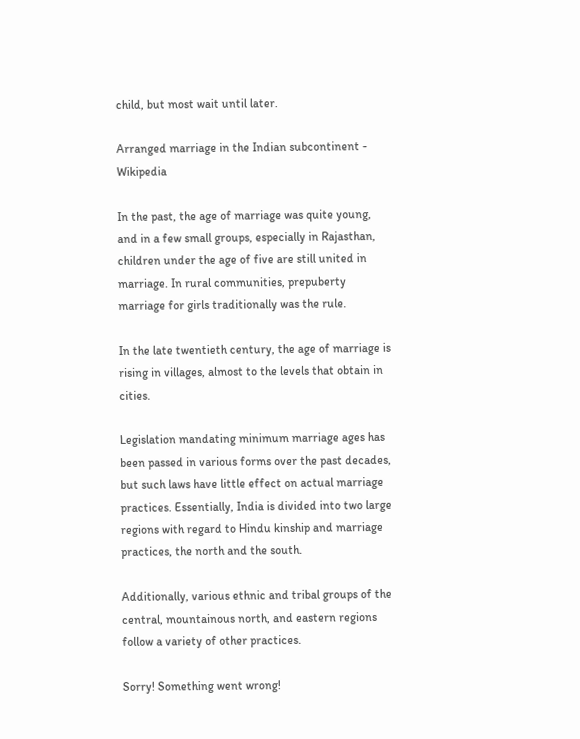child, but most wait until later.

Arranged marriage in the Indian subcontinent - Wikipedia

In the past, the age of marriage was quite young, and in a few small groups, especially in Rajasthan, children under the age of five are still united in marriage. In rural communities, prepuberty marriage for girls traditionally was the rule.

In the late twentieth century, the age of marriage is rising in villages, almost to the levels that obtain in cities.

Legislation mandating minimum marriage ages has been passed in various forms over the past decades, but such laws have little effect on actual marriage practices. Essentially, India is divided into two large regions with regard to Hindu kinship and marriage practices, the north and the south.

Additionally, various ethnic and tribal groups of the central, mountainous north, and eastern regions follow a variety of other practices.

Sorry! Something went wrong!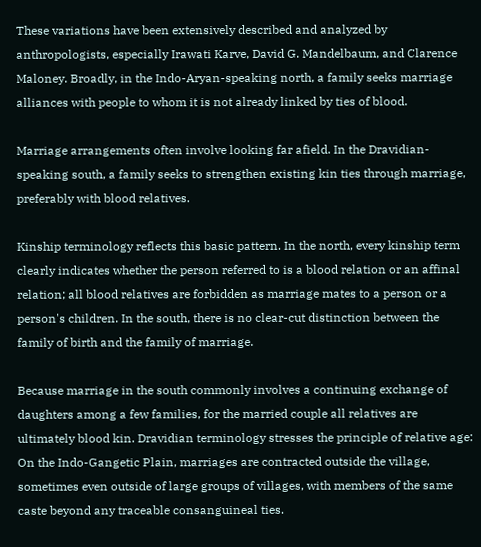These variations have been extensively described and analyzed by anthropologists, especially Irawati Karve, David G. Mandelbaum, and Clarence Maloney. Broadly, in the Indo-Aryan-speaking north, a family seeks marriage alliances with people to whom it is not already linked by ties of blood.

Marriage arrangements often involve looking far afield. In the Dravidian-speaking south, a family seeks to strengthen existing kin ties through marriage, preferably with blood relatives.

Kinship terminology reflects this basic pattern. In the north, every kinship term clearly indicates whether the person referred to is a blood relation or an affinal relation; all blood relatives are forbidden as marriage mates to a person or a person's children. In the south, there is no clear-cut distinction between the family of birth and the family of marriage.

Because marriage in the south commonly involves a continuing exchange of daughters among a few families, for the married couple all relatives are ultimately blood kin. Dravidian terminology stresses the principle of relative age: On the Indo-Gangetic Plain, marriages are contracted outside the village, sometimes even outside of large groups of villages, with members of the same caste beyond any traceable consanguineal ties.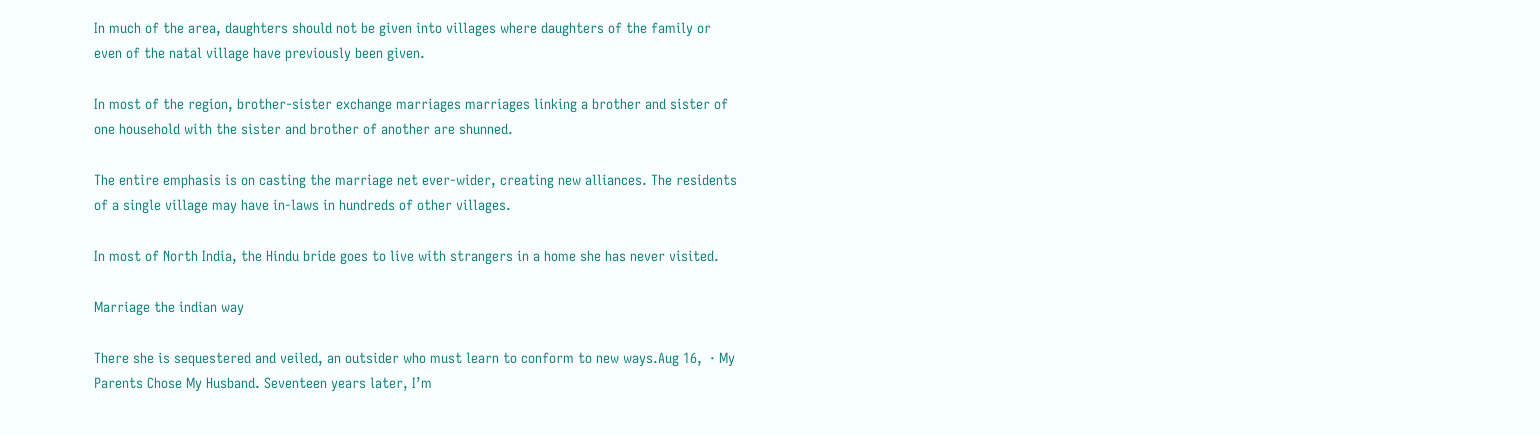In much of the area, daughters should not be given into villages where daughters of the family or even of the natal village have previously been given.

In most of the region, brother-sister exchange marriages marriages linking a brother and sister of one household with the sister and brother of another are shunned.

The entire emphasis is on casting the marriage net ever-wider, creating new alliances. The residents of a single village may have in-laws in hundreds of other villages.

In most of North India, the Hindu bride goes to live with strangers in a home she has never visited.

Marriage the indian way

There she is sequestered and veiled, an outsider who must learn to conform to new ways.Aug 16,  · My Parents Chose My Husband. Seventeen years later, I’m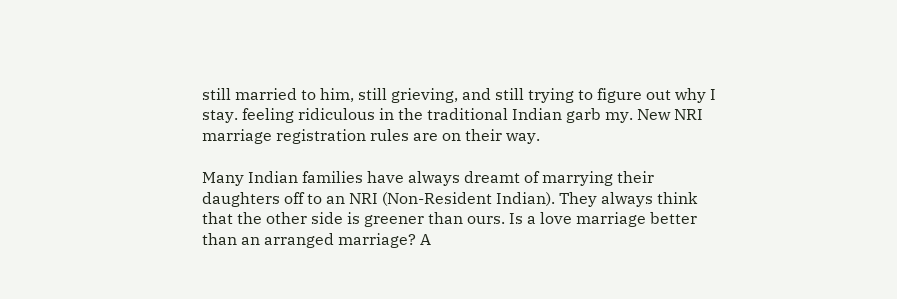still married to him, still grieving, and still trying to figure out why I stay. feeling ridiculous in the traditional Indian garb my. New NRI marriage registration rules are on their way.

Many Indian families have always dreamt of marrying their daughters off to an NRI (Non-Resident Indian). They always think that the other side is greener than ours. Is a love marriage better than an arranged marriage? A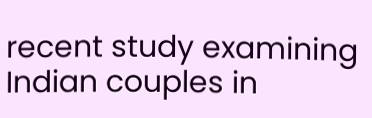recent study examining Indian couples in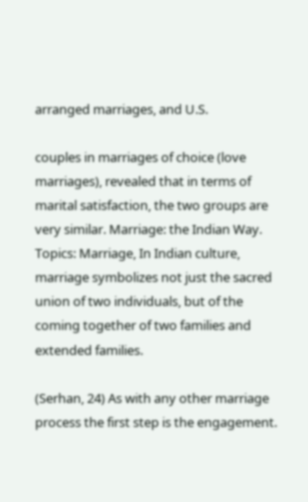arranged marriages, and U.S.

couples in marriages of choice (love marriages), revealed that in terms of marital satisfaction, the two groups are very similar. Marriage: the Indian Way. Topics: Marriage, In Indian culture, marriage symbolizes not just the sacred union of two individuals, but of the coming together of two families and extended families.

(Serhan, 24) As with any other marriage process the first step is the engagement.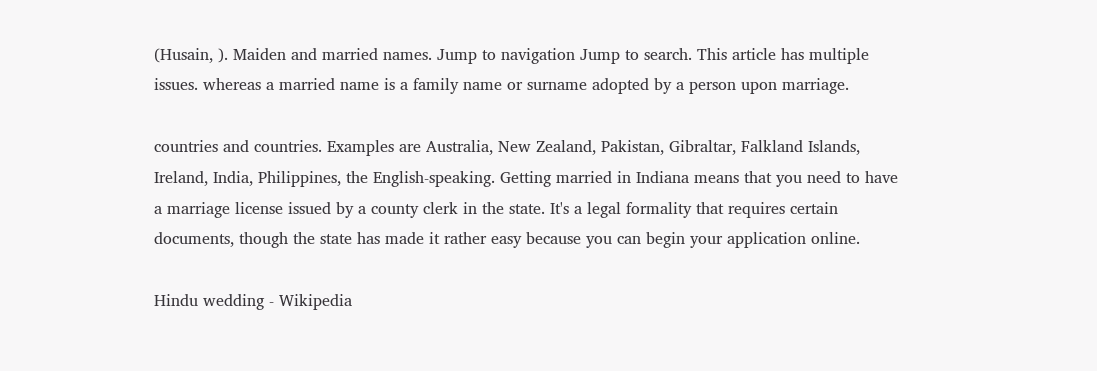(Husain, ). Maiden and married names. Jump to navigation Jump to search. This article has multiple issues. whereas a married name is a family name or surname adopted by a person upon marriage.

countries and countries. Examples are Australia, New Zealand, Pakistan, Gibraltar, Falkland Islands, Ireland, India, Philippines, the English-speaking. Getting married in Indiana means that you need to have a marriage license issued by a county clerk in the state. It's a legal formality that requires certain documents, though the state has made it rather easy because you can begin your application online.

Hindu wedding - Wikipedia